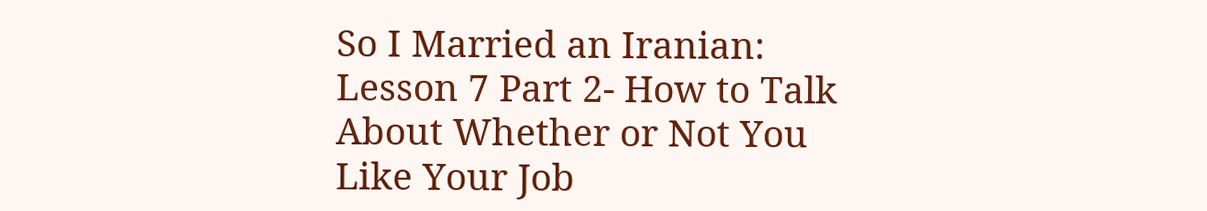So I Married an Iranian: Lesson 7 Part 2- How to Talk About Whether or Not You Like Your Job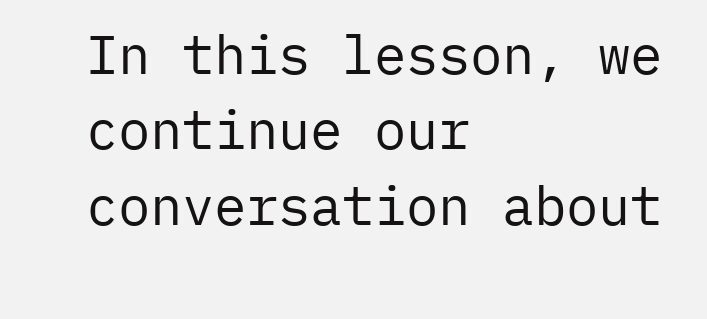In this lesson, we continue our conversation about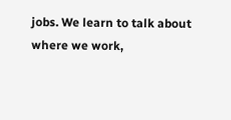jobs. We learn to talk about where we work,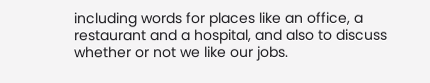including words for places like an office, a restaurant and a hospital, and also to discuss whether or not we like our jobs.